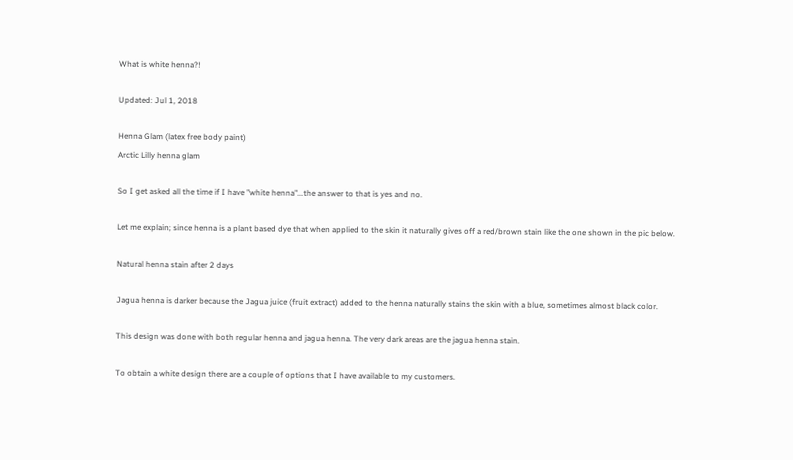What is white henna?!

Updated: Jul 1, 2018

Henna Glam (latex free body paint)
Arctic Lilly henna glam

So I get asked all the time if I have "white henna"...the answer to that is yes and no.

Let me explain; since henna is a plant based dye that when applied to the skin it naturally gives off a red/brown stain like the one shown in the pic below.

Natural henna stain after 2 days

Jagua henna is darker because the Jagua juice (fruit extract) added to the henna naturally stains the skin with a blue, sometimes almost black color.

This design was done with both regular henna and jagua henna. The very dark areas are the jagua henna stain.

To obtain a white design there are a couple of options that I have available to my customers.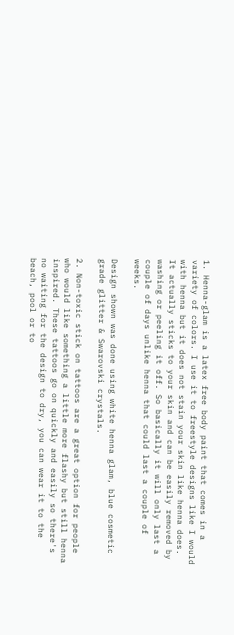1. Henna-glam is a latex free body paint that comes in a variety of colors. I use it to freestyle designs like I would with henna but it does not stain your skin like henna does. It actually sticks to your skin and can be easily removed by washing or peeling it off. So basically it will only last a couple of days unlike henna that could last a couple of weeks.

Design shown was done using white henna glam, blue cosmetic grade glitter & Swarovski crystals.

2. Non-toxic stick on tattoos are a great option for people who would like something a little more flashy but still henna inspired. These tattoos go on quickly and easily so there's no waiting for the design to dry, you can wear it to the beach, pool or to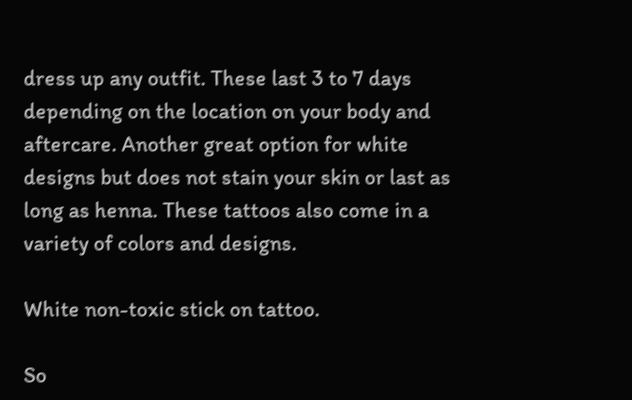dress up any outfit. These last 3 to 7 days depending on the location on your body and aftercare. Another great option for white designs but does not stain your skin or last as long as henna. These tattoos also come in a variety of colors and designs.

White non-toxic stick on tattoo.

So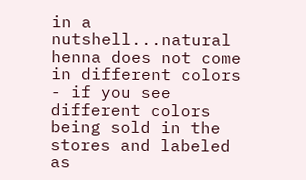in a nutshell...natural henna does not come in different colors - if you see different colors being sold in the stores and labeled as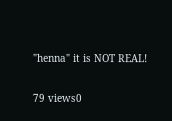"henna" it is NOT REAL!

79 views0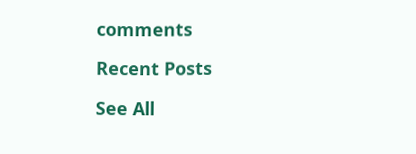comments

Recent Posts

See All